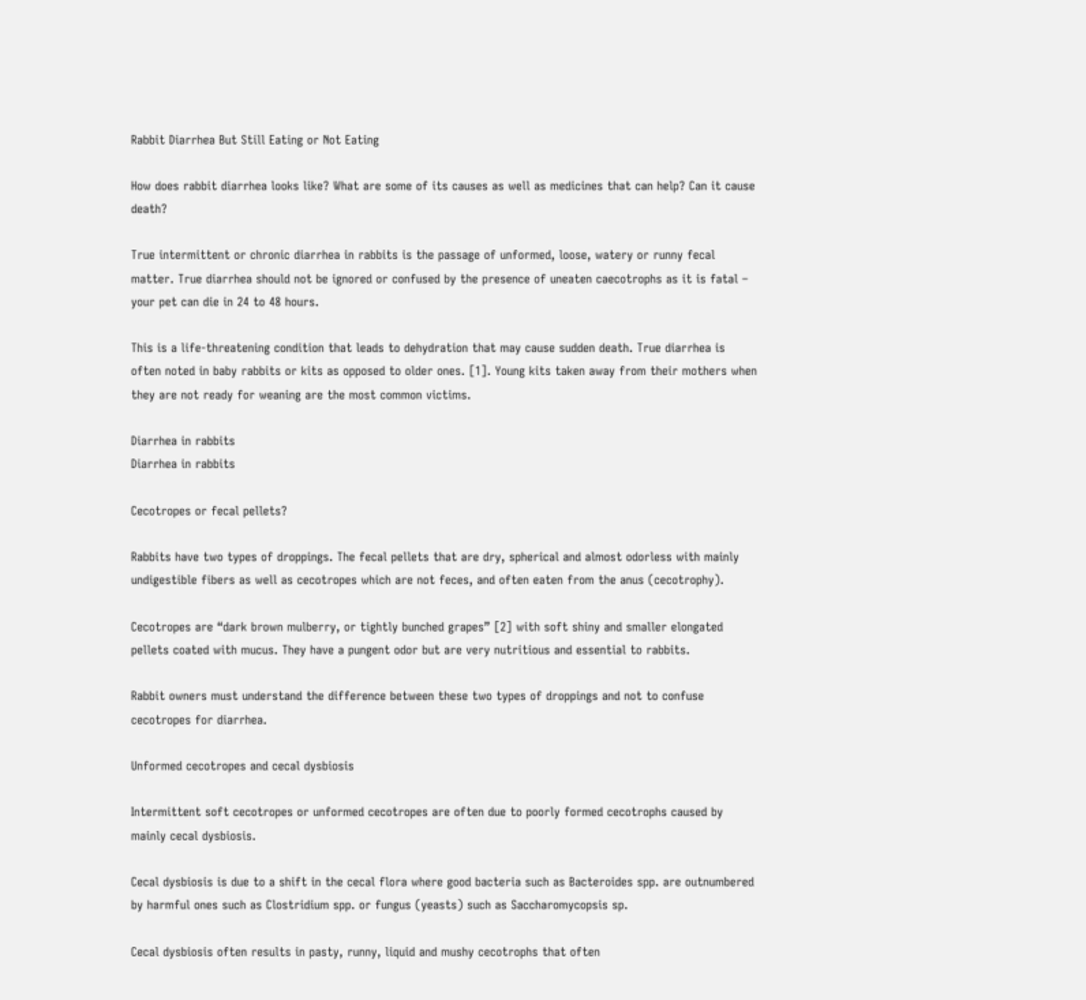Rabbit Diarrhea But Still Eating or Not Eating

How does rabbit diarrhea looks like? What are some of its causes as well as medicines that can help? Can it cause death?

True intermittent or chronic diarrhea in rabbits is the passage of unformed, loose, watery or runny fecal matter. True diarrhea should not be ignored or confused by the presence of uneaten caecotrophs as it is fatal – your pet can die in 24 to 48 hours.

This is a life-threatening condition that leads to dehydration that may cause sudden death. True diarrhea is often noted in baby rabbits or kits as opposed to older ones. [1]. Young kits taken away from their mothers when they are not ready for weaning are the most common victims.

Diarrhea in rabbits
Diarrhea in rabbits

Cecotropes or fecal pellets?

Rabbits have two types of droppings. The fecal pellets that are dry, spherical and almost odorless with mainly undigestible fibers as well as cecotropes which are not feces, and often eaten from the anus (cecotrophy).

Cecotropes are “dark brown mulberry, or tightly bunched grapes” [2] with soft shiny and smaller elongated pellets coated with mucus. They have a pungent odor but are very nutritious and essential to rabbits.

Rabbit owners must understand the difference between these two types of droppings and not to confuse cecotropes for diarrhea.

Unformed cecotropes and cecal dysbiosis

Intermittent soft cecotropes or unformed cecotropes are often due to poorly formed cecotrophs caused by mainly cecal dysbiosis.

Cecal dysbiosis is due to a shift in the cecal flora where good bacteria such as Bacteroides spp. are outnumbered by harmful ones such as Clostridium spp. or fungus (yeasts) such as Saccharomycopsis sp.

Cecal dysbiosis often results in pasty, runny, liquid and mushy cecotrophs that often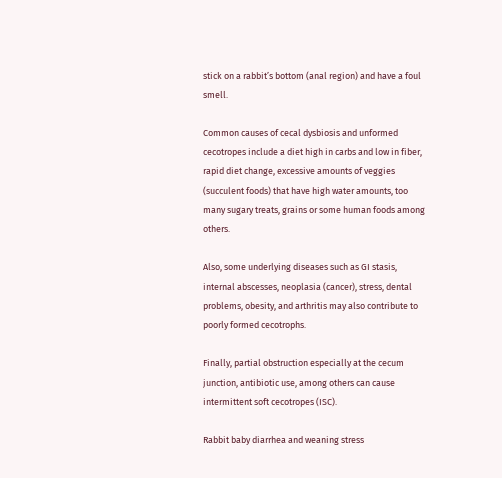stick on a rabbit’s bottom (anal region) and have a foul smell.

Common causes of cecal dysbiosis and unformed cecotropes include a diet high in carbs and low in fiber, rapid diet change, excessive amounts of veggies (succulent foods) that have high water amounts, too many sugary treats, grains or some human foods among others.

Also, some underlying diseases such as GI stasis, internal abscesses, neoplasia (cancer), stress, dental problems, obesity, and arthritis may also contribute to poorly formed cecotrophs.

Finally, partial obstruction especially at the cecum junction, antibiotic use, among others can cause intermittent soft cecotropes (ISC).

Rabbit baby diarrhea and weaning stress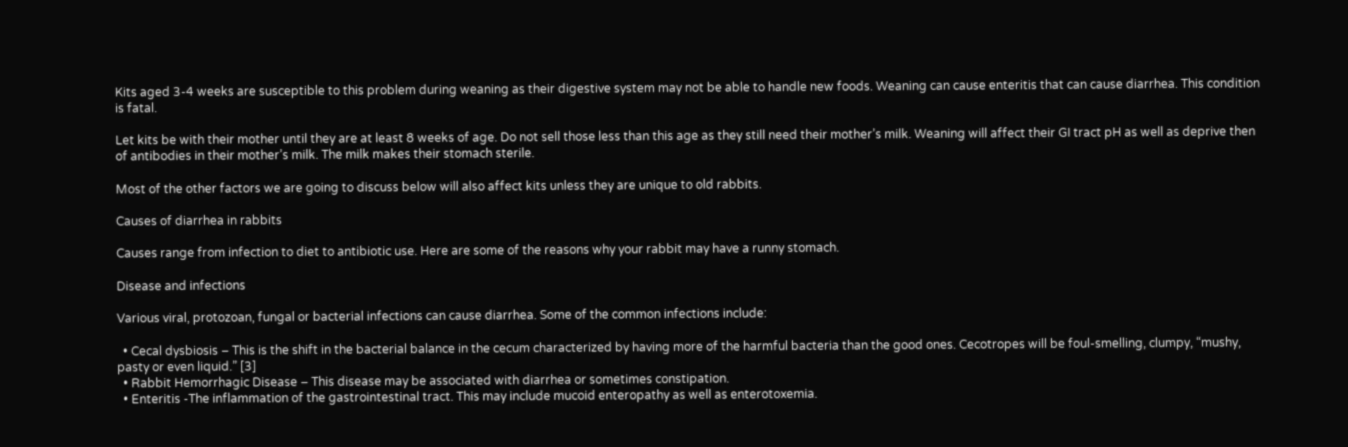Kits aged 3-4 weeks are susceptible to this problem during weaning as their digestive system may not be able to handle new foods. Weaning can cause enteritis that can cause diarrhea. This condition is fatal.

Let kits be with their mother until they are at least 8 weeks of age. Do not sell those less than this age as they still need their mother’s milk. Weaning will affect their GI tract pH as well as deprive then of antibodies in their mother’s milk. The milk makes their stomach sterile.

Most of the other factors we are going to discuss below will also affect kits unless they are unique to old rabbits.

Causes of diarrhea in rabbits

Causes range from infection to diet to antibiotic use. Here are some of the reasons why your rabbit may have a runny stomach.

Disease and infections

Various viral, protozoan, fungal or bacterial infections can cause diarrhea. Some of the common infections include:

  • Cecal dysbiosis – This is the shift in the bacterial balance in the cecum characterized by having more of the harmful bacteria than the good ones. Cecotropes will be foul-smelling, clumpy, “mushy, pasty or even liquid.” [3]
  • Rabbit Hemorrhagic Disease – This disease may be associated with diarrhea or sometimes constipation.
  • Enteritis -The inflammation of the gastrointestinal tract. This may include mucoid enteropathy as well as enterotoxemia.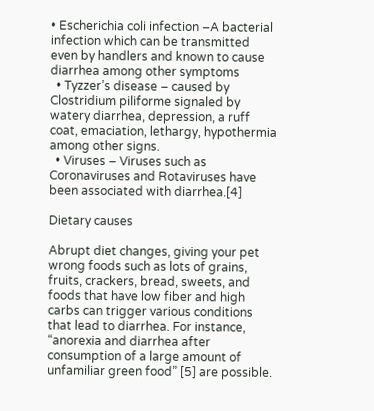• Escherichia coli infection –A bacterial infection which can be transmitted even by handlers and known to cause diarrhea among other symptoms
  • Tyzzer’s disease – caused by Clostridium piliforme signaled by watery diarrhea, depression, a ruff coat, emaciation, lethargy, hypothermia among other signs.
  • Viruses – Viruses such as Coronaviruses and Rotaviruses have been associated with diarrhea.[4]

Dietary causes

Abrupt diet changes, giving your pet wrong foods such as lots of grains, fruits, crackers, bread, sweets, and foods that have low fiber and high carbs can trigger various conditions that lead to diarrhea. For instance, “anorexia and diarrhea after consumption of a large amount of unfamiliar green food” [5] are possible.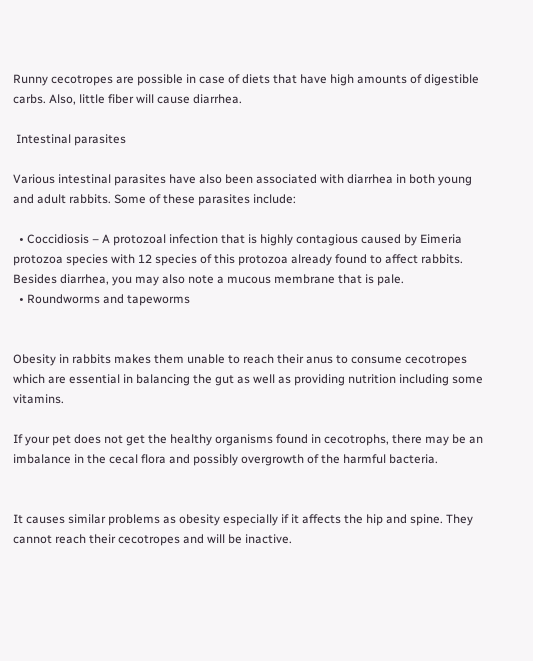Runny cecotropes are possible in case of diets that have high amounts of digestible carbs. Also, little fiber will cause diarrhea.

 Intestinal parasites

Various intestinal parasites have also been associated with diarrhea in both young and adult rabbits. Some of these parasites include:

  • Coccidiosis – A protozoal infection that is highly contagious caused by Eimeria protozoa species with 12 species of this protozoa already found to affect rabbits. Besides diarrhea, you may also note a mucous membrane that is pale.
  • Roundworms and tapeworms


Obesity in rabbits makes them unable to reach their anus to consume cecotropes which are essential in balancing the gut as well as providing nutrition including some vitamins.

If your pet does not get the healthy organisms found in cecotrophs, there may be an imbalance in the cecal flora and possibly overgrowth of the harmful bacteria.


It causes similar problems as obesity especially if it affects the hip and spine. They cannot reach their cecotropes and will be inactive.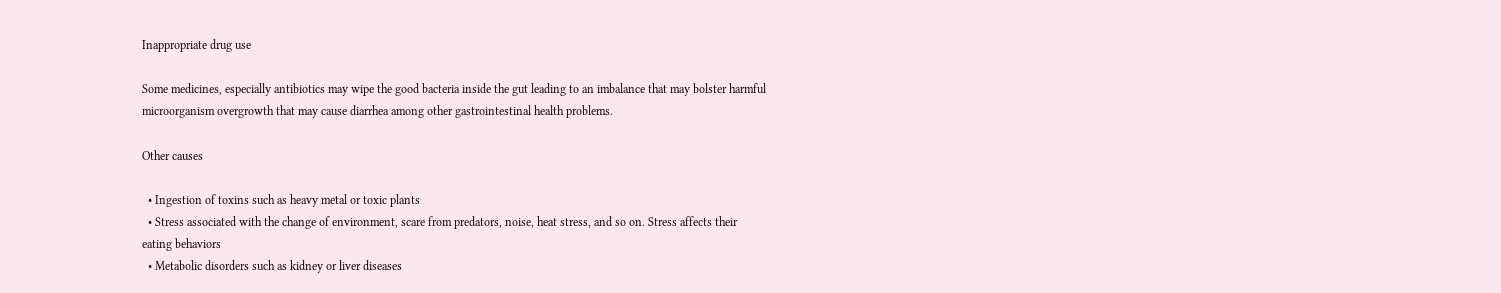Inappropriate drug use

Some medicines, especially antibiotics may wipe the good bacteria inside the gut leading to an imbalance that may bolster harmful microorganism overgrowth that may cause diarrhea among other gastrointestinal health problems.

Other causes

  • Ingestion of toxins such as heavy metal or toxic plants
  • Stress associated with the change of environment, scare from predators, noise, heat stress, and so on. Stress affects their eating behaviors
  • Metabolic disorders such as kidney or liver diseases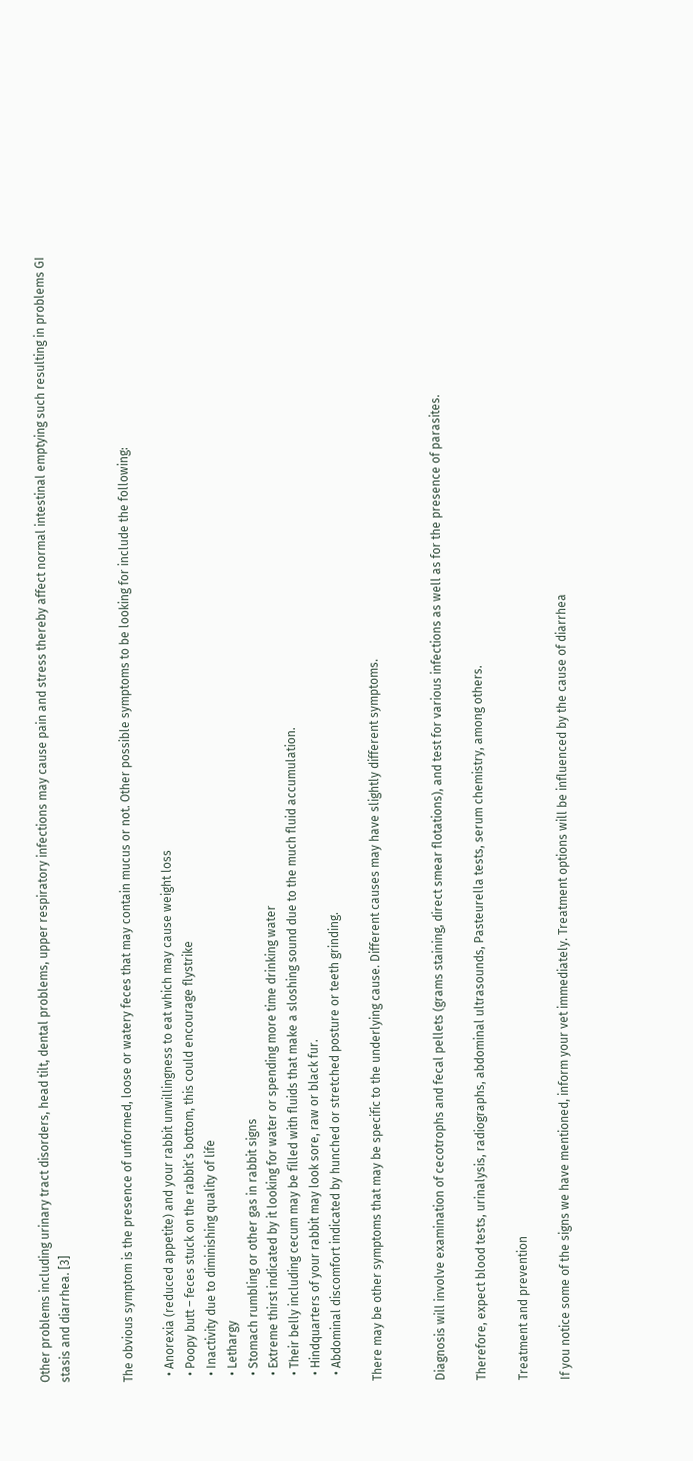Other problems including urinary tract disorders, head tilt, dental problems, upper respiratory infections may cause pain and stress thereby affect normal intestinal emptying such resulting in problems GI stasis and diarrhea. [3]


The obvious symptom is the presence of unformed, loose or watery feces that may contain mucus or not. Other possible symptoms to be looking for include the following:

  • Anorexia (reduced appetite) and your rabbit unwillingness to eat which may cause weight loss
  • Poopy butt – feces stuck on the rabbit’s bottom, this could encourage flystrike
  • Inactivity due to diminishing quality of life
  • Lethargy
  • Stomach rumbling or other gas in rabbit signs
  • Extreme thirst indicated by it looking for water or spending more time drinking water
  • Their belly including cecum may be filled with fluids that make a sloshing sound due to the much fluid accumulation.
  • Hindquarters of your rabbit may look sore, raw or black fur.
  • Abdominal discomfort indicated by hunched or stretched posture or teeth grinding.

There may be other symptoms that may be specific to the underlying cause. Different causes may have slightly different symptoms.


Diagnosis will involve examination of cecotrophs and fecal pellets (grams staining, direct smear flotations), and test for various infections as well as for the presence of parasites.

Therefore, expect blood tests, urinalysis, radiographs, abdominal ultrasounds, Pasteurella tests, serum chemistry, among others.

Treatment and prevention

If you notice some of the signs we have mentioned, inform your vet immediately. Treatment options will be influenced by the cause of diarrhea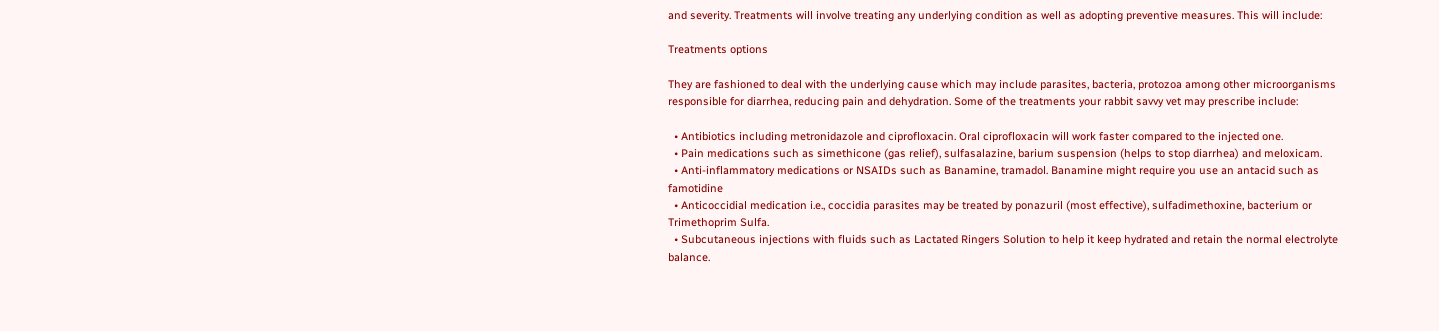and severity. Treatments will involve treating any underlying condition as well as adopting preventive measures. This will include:

Treatments options

They are fashioned to deal with the underlying cause which may include parasites, bacteria, protozoa among other microorganisms responsible for diarrhea, reducing pain and dehydration. Some of the treatments your rabbit savvy vet may prescribe include:

  • Antibiotics including metronidazole and ciprofloxacin. Oral ciprofloxacin will work faster compared to the injected one.
  • Pain medications such as simethicone (gas relief), sulfasalazine, barium suspension (helps to stop diarrhea) and meloxicam.
  • Anti-inflammatory medications or NSAIDs such as Banamine, tramadol. Banamine might require you use an antacid such as famotidine
  • Anticoccidial medication i.e., coccidia parasites may be treated by ponazuril (most effective), sulfadimethoxine, bacterium or Trimethoprim Sulfa.
  • Subcutaneous injections with fluids such as Lactated Ringers Solution to help it keep hydrated and retain the normal electrolyte balance.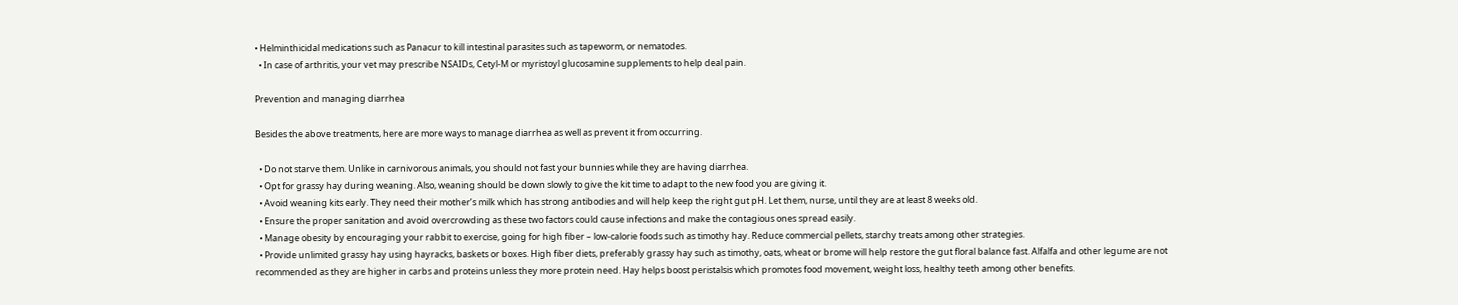• Helminthicidal medications such as Panacur to kill intestinal parasites such as tapeworm, or nematodes.
  • In case of arthritis, your vet may prescribe NSAIDs, Cetyl-M or myristoyl glucosamine supplements to help deal pain.

Prevention and managing diarrhea

Besides the above treatments, here are more ways to manage diarrhea as well as prevent it from occurring.

  • Do not starve them. Unlike in carnivorous animals, you should not fast your bunnies while they are having diarrhea.
  • Opt for grassy hay during weaning. Also, weaning should be down slowly to give the kit time to adapt to the new food you are giving it.
  • Avoid weaning kits early. They need their mother’s milk which has strong antibodies and will help keep the right gut pH. Let them, nurse, until they are at least 8 weeks old.
  • Ensure the proper sanitation and avoid overcrowding as these two factors could cause infections and make the contagious ones spread easily.
  • Manage obesity by encouraging your rabbit to exercise, going for high fiber – low-calorie foods such as timothy hay. Reduce commercial pellets, starchy treats among other strategies.
  • Provide unlimited grassy hay using hayracks, baskets or boxes. High fiber diets, preferably grassy hay such as timothy, oats, wheat or brome will help restore the gut floral balance fast. Alfalfa and other legume are not recommended as they are higher in carbs and proteins unless they more protein need. Hay helps boost peristalsis which promotes food movement, weight loss, healthy teeth among other benefits.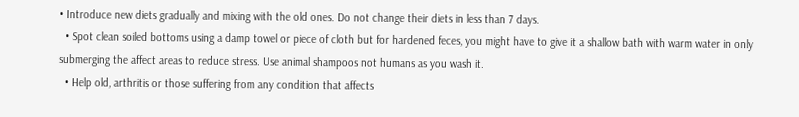• Introduce new diets gradually and mixing with the old ones. Do not change their diets in less than 7 days.
  • Spot clean soiled bottoms using a damp towel or piece of cloth but for hardened feces, you might have to give it a shallow bath with warm water in only submerging the affect areas to reduce stress. Use animal shampoos not humans as you wash it.
  • Help old, arthritis or those suffering from any condition that affects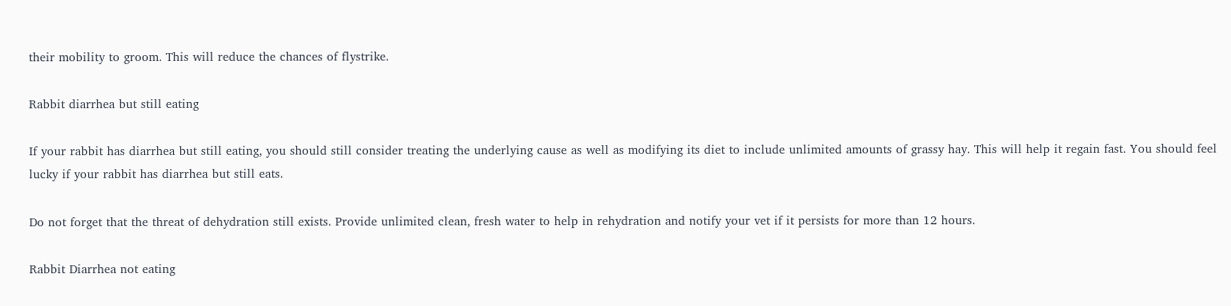their mobility to groom. This will reduce the chances of flystrike.

Rabbit diarrhea but still eating

If your rabbit has diarrhea but still eating, you should still consider treating the underlying cause as well as modifying its diet to include unlimited amounts of grassy hay. This will help it regain fast. You should feel lucky if your rabbit has diarrhea but still eats.

Do not forget that the threat of dehydration still exists. Provide unlimited clean, fresh water to help in rehydration and notify your vet if it persists for more than 12 hours.

Rabbit Diarrhea not eating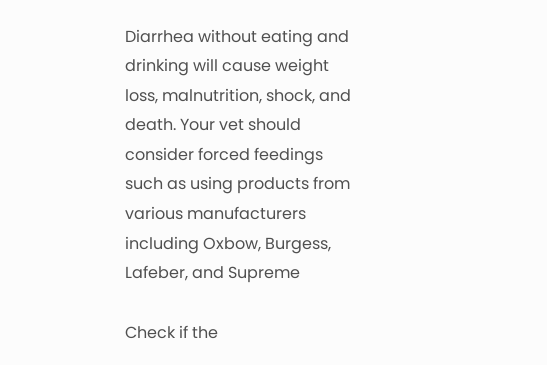Diarrhea without eating and drinking will cause weight loss, malnutrition, shock, and death. Your vet should consider forced feedings such as using products from various manufacturers including Oxbow, Burgess, Lafeber, and Supreme

Check if the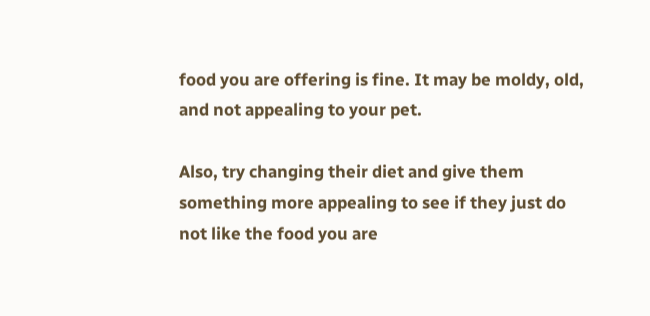food you are offering is fine. It may be moldy, old, and not appealing to your pet.

Also, try changing their diet and give them something more appealing to see if they just do not like the food you are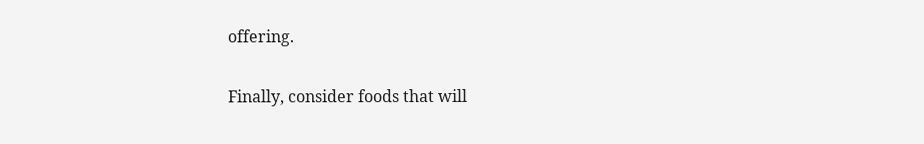offering.

Finally, consider foods that will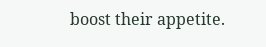boost their appetite.